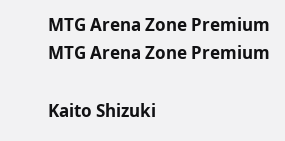MTG Arena Zone Premium
MTG Arena Zone Premium

Kaito Shizuki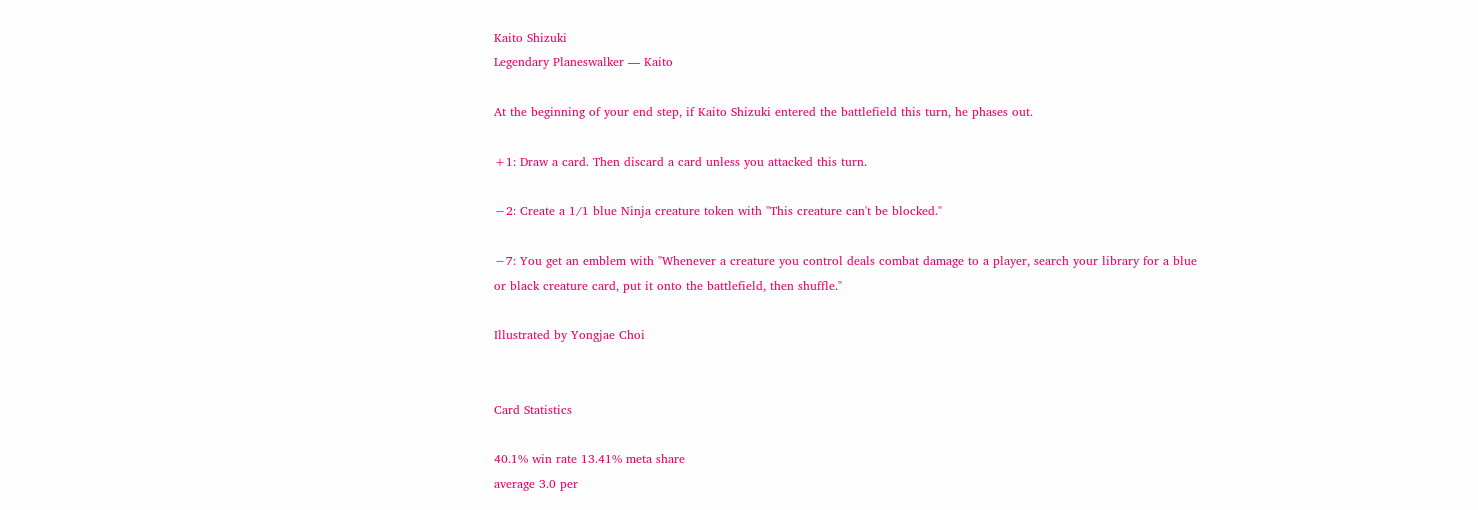Kaito Shizuki
Legendary Planeswalker — Kaito

At the beginning of your end step, if Kaito Shizuki entered the battlefield this turn, he phases out.

+1: Draw a card. Then discard a card unless you attacked this turn.

−2: Create a 1/1 blue Ninja creature token with "This creature can't be blocked."

−7: You get an emblem with "Whenever a creature you control deals combat damage to a player, search your library for a blue or black creature card, put it onto the battlefield, then shuffle."

Illustrated by Yongjae Choi


Card Statistics

40.1% win rate 13.41% meta share
average 3.0 per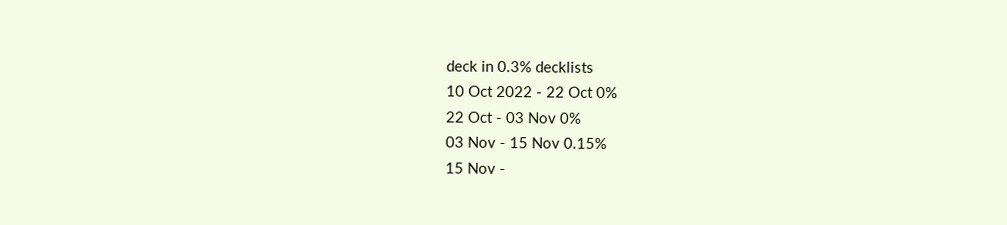deck in 0.3% decklists
10 Oct 2022 - 22 Oct 0%
22 Oct - 03 Nov 0%
03 Nov - 15 Nov 0.15%
15 Nov -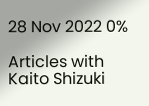28 Nov 2022 0%

Articles with Kaito Shizuki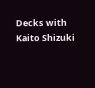Decks with Kaito Shizuki